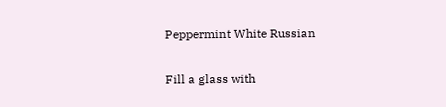Peppermint White Russian

Fill a glass with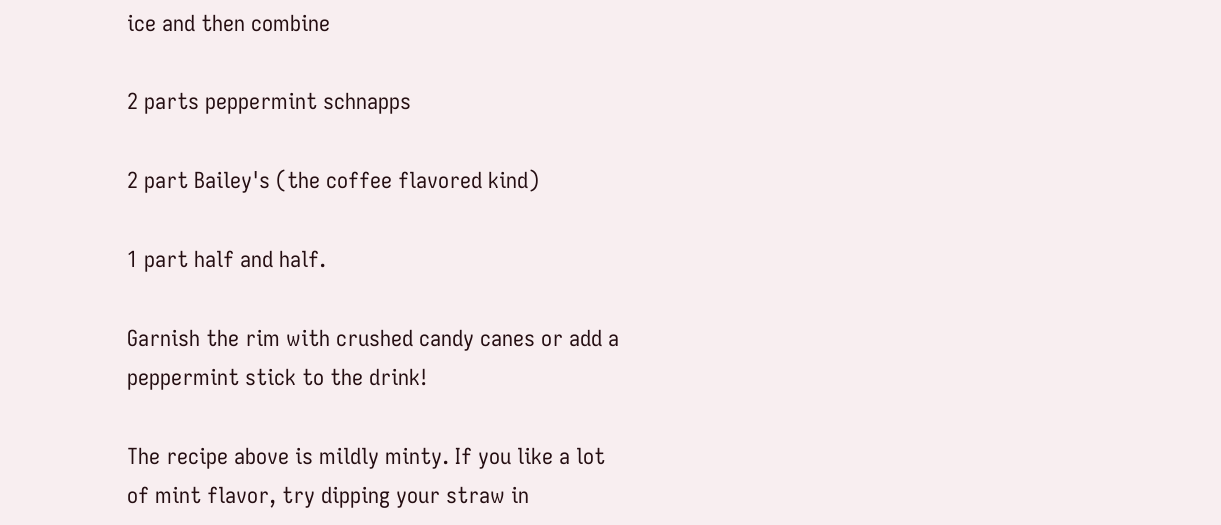ice and then combine

2 parts peppermint schnapps

2 part Bailey's (the coffee flavored kind)

1 part half and half.

Garnish the rim with crushed candy canes or add a peppermint stick to the drink!

The recipe above is mildly minty. If you like a lot of mint flavor, try dipping your straw in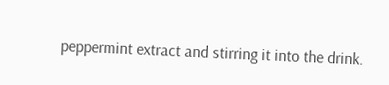peppermint extract and stirring it into the drink.